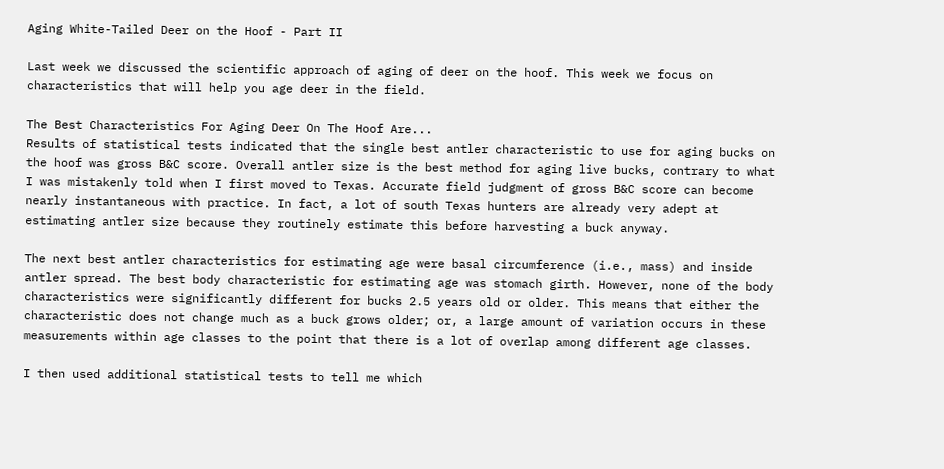Aging White-Tailed Deer on the Hoof - Part II

Last week we discussed the scientific approach of aging of deer on the hoof. This week we focus on characteristics that will help you age deer in the field.

The Best Characteristics For Aging Deer On The Hoof Are...
Results of statistical tests indicated that the single best antler characteristic to use for aging bucks on the hoof was gross B&C score. Overall antler size is the best method for aging live bucks, contrary to what I was mistakenly told when I first moved to Texas. Accurate field judgment of gross B&C score can become nearly instantaneous with practice. In fact, a lot of south Texas hunters are already very adept at estimating antler size because they routinely estimate this before harvesting a buck anyway.

The next best antler characteristics for estimating age were basal circumference (i.e., mass) and inside antler spread. The best body characteristic for estimating age was stomach girth. However, none of the body characteristics were significantly different for bucks 2.5 years old or older. This means that either the characteristic does not change much as a buck grows older; or, a large amount of variation occurs in these measurements within age classes to the point that there is a lot of overlap among different age classes.

I then used additional statistical tests to tell me which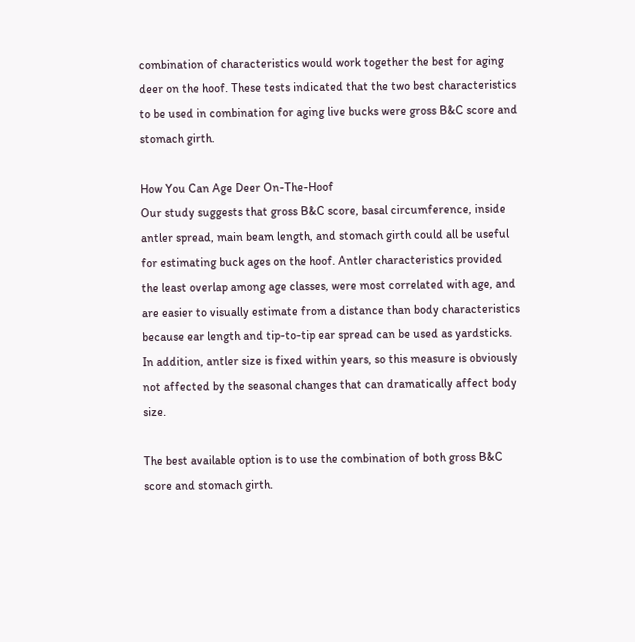combination of characteristics would work together the best for aging deer on the hoof. These tests indicated that the two best characteristics to be used in combination for aging live bucks were gross B&C score and stomach girth.

How You Can Age Deer On-The-Hoof
Our study suggests that gross B&C score, basal circumference, inside antler spread, main beam length, and stomach girth could all be useful for estimating buck ages on the hoof. Antler characteristics provided the least overlap among age classes, were most correlated with age, and are easier to visually estimate from a distance than body characteristics because ear length and tip-to-tip ear spread can be used as yardsticks. In addition, antler size is fixed within years, so this measure is obviously not affected by the seasonal changes that can dramatically affect body size.

The best available option is to use the combination of both gross B&C score and stomach girth.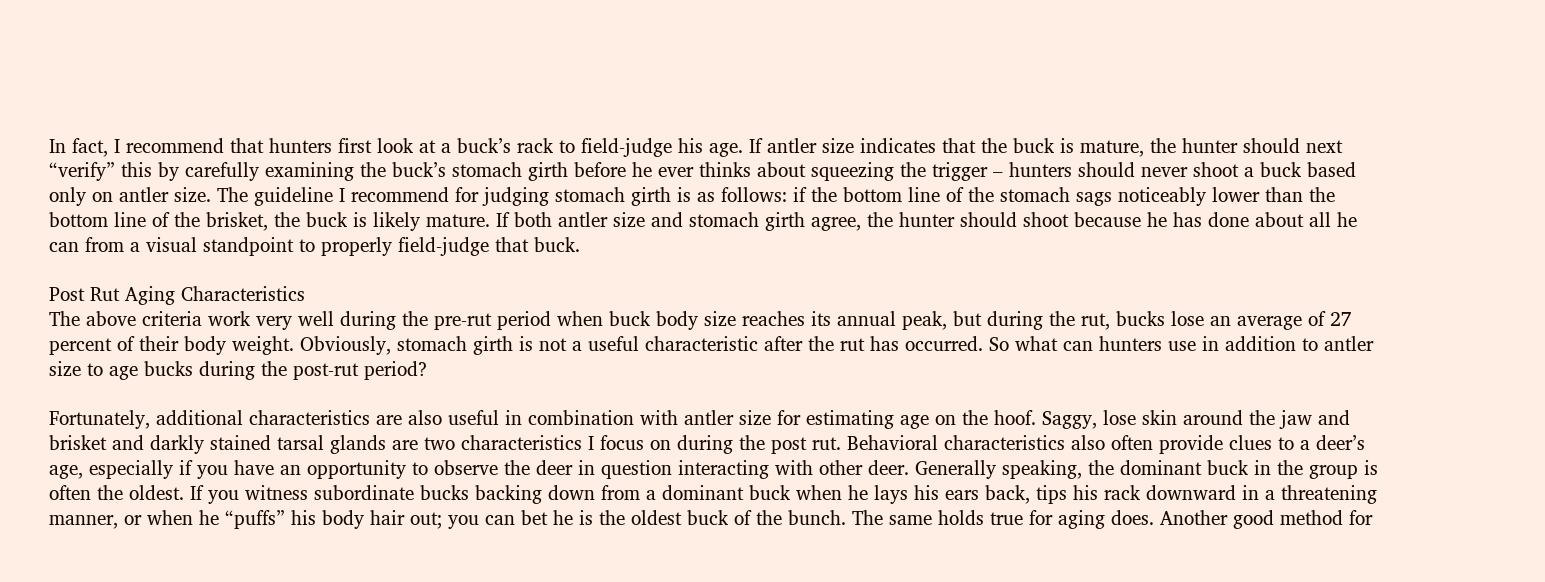In fact, I recommend that hunters first look at a buck’s rack to field-judge his age. If antler size indicates that the buck is mature, the hunter should next “verify” this by carefully examining the buck’s stomach girth before he ever thinks about squeezing the trigger – hunters should never shoot a buck based only on antler size. The guideline I recommend for judging stomach girth is as follows: if the bottom line of the stomach sags noticeably lower than the bottom line of the brisket, the buck is likely mature. If both antler size and stomach girth agree, the hunter should shoot because he has done about all he can from a visual standpoint to properly field-judge that buck.

Post Rut Aging Characteristics
The above criteria work very well during the pre-rut period when buck body size reaches its annual peak, but during the rut, bucks lose an average of 27 percent of their body weight. Obviously, stomach girth is not a useful characteristic after the rut has occurred. So what can hunters use in addition to antler size to age bucks during the post-rut period?

Fortunately, additional characteristics are also useful in combination with antler size for estimating age on the hoof. Saggy, lose skin around the jaw and brisket and darkly stained tarsal glands are two characteristics I focus on during the post rut. Behavioral characteristics also often provide clues to a deer’s age, especially if you have an opportunity to observe the deer in question interacting with other deer. Generally speaking, the dominant buck in the group is often the oldest. If you witness subordinate bucks backing down from a dominant buck when he lays his ears back, tips his rack downward in a threatening manner, or when he “puffs” his body hair out; you can bet he is the oldest buck of the bunch. The same holds true for aging does. Another good method for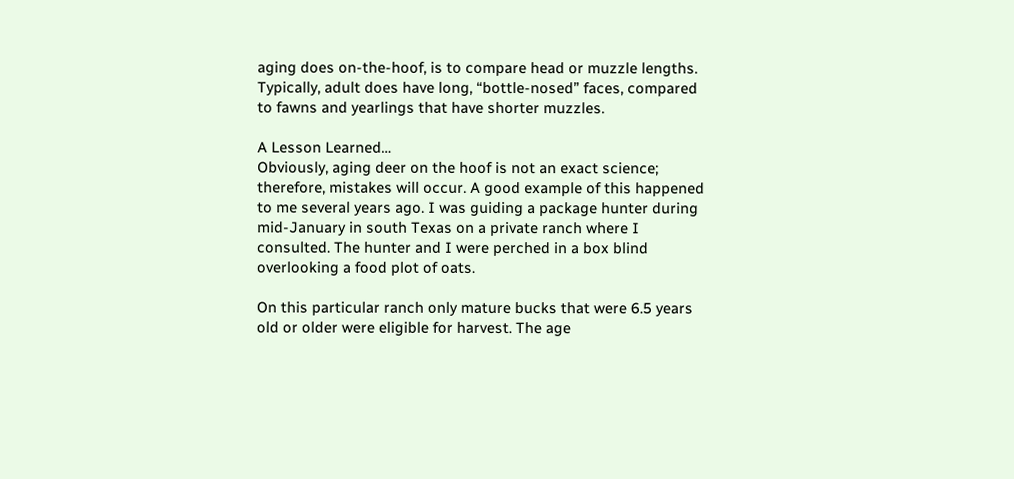aging does on-the-hoof, is to compare head or muzzle lengths. Typically, adult does have long, “bottle-nosed” faces, compared to fawns and yearlings that have shorter muzzles.

A Lesson Learned…
Obviously, aging deer on the hoof is not an exact science; therefore, mistakes will occur. A good example of this happened to me several years ago. I was guiding a package hunter during mid-January in south Texas on a private ranch where I consulted. The hunter and I were perched in a box blind overlooking a food plot of oats.

On this particular ranch only mature bucks that were 6.5 years old or older were eligible for harvest. The age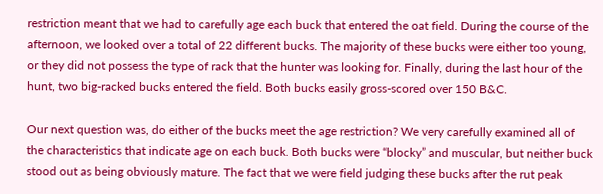restriction meant that we had to carefully age each buck that entered the oat field. During the course of the afternoon, we looked over a total of 22 different bucks. The majority of these bucks were either too young, or they did not possess the type of rack that the hunter was looking for. Finally, during the last hour of the hunt, two big-racked bucks entered the field. Both bucks easily gross-scored over 150 B&C.

Our next question was, do either of the bucks meet the age restriction? We very carefully examined all of the characteristics that indicate age on each buck. Both bucks were “blocky” and muscular, but neither buck stood out as being obviously mature. The fact that we were field judging these bucks after the rut peak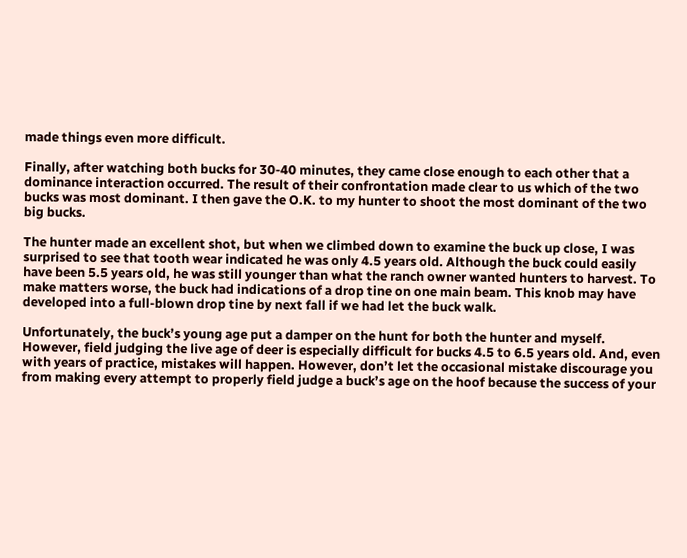made things even more difficult.

Finally, after watching both bucks for 30-40 minutes, they came close enough to each other that a dominance interaction occurred. The result of their confrontation made clear to us which of the two bucks was most dominant. I then gave the O.K. to my hunter to shoot the most dominant of the two big bucks.

The hunter made an excellent shot, but when we climbed down to examine the buck up close, I was surprised to see that tooth wear indicated he was only 4.5 years old. Although the buck could easily have been 5.5 years old, he was still younger than what the ranch owner wanted hunters to harvest. To make matters worse, the buck had indications of a drop tine on one main beam. This knob may have developed into a full-blown drop tine by next fall if we had let the buck walk.

Unfortunately, the buck’s young age put a damper on the hunt for both the hunter and myself. However, field judging the live age of deer is especially difficult for bucks 4.5 to 6.5 years old. And, even with years of practice, mistakes will happen. However, don’t let the occasional mistake discourage you from making every attempt to properly field judge a buck’s age on the hoof because the success of your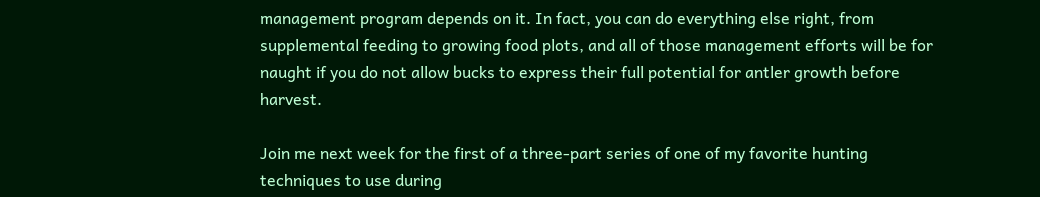management program depends on it. In fact, you can do everything else right, from supplemental feeding to growing food plots, and all of those management efforts will be for naught if you do not allow bucks to express their full potential for antler growth before harvest.

Join me next week for the first of a three-part series of one of my favorite hunting techniques to use during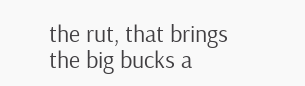the rut, that brings the big bucks a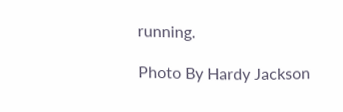running.

Photo By Hardy Jackson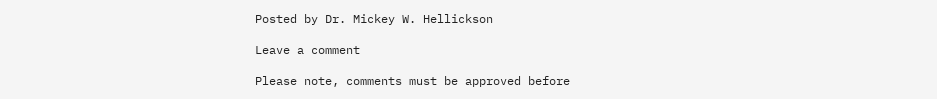Posted by Dr. Mickey W. Hellickson

Leave a comment

Please note, comments must be approved before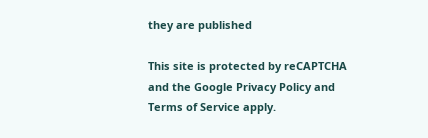they are published

This site is protected by reCAPTCHA and the Google Privacy Policy and Terms of Service apply.